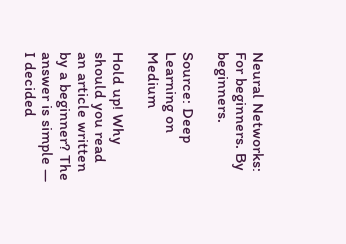Neural Networks: For beginners. By beginners.

Source: Deep Learning on Medium

Hold up! Why should you read an article written by a beginner? The answer is simple — I decided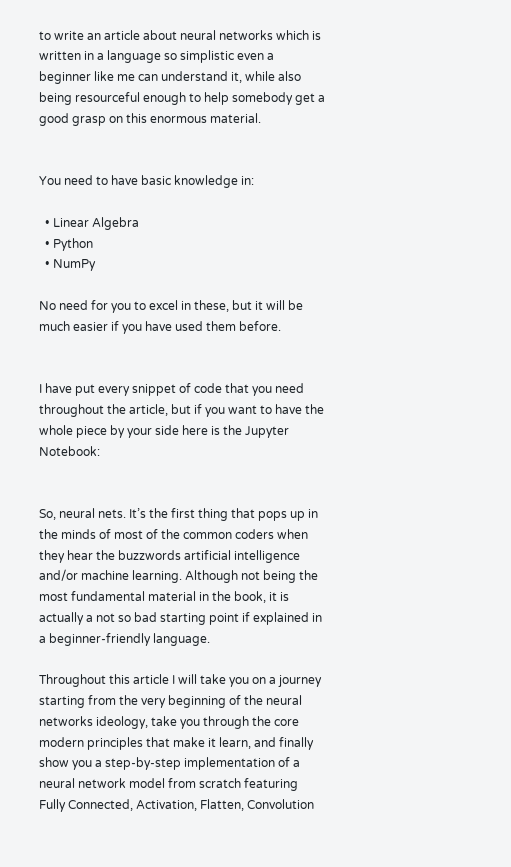to write an article about neural networks which is written in a language so simplistic even a beginner like me can understand it, while also being resourceful enough to help somebody get a good grasp on this enormous material.


You need to have basic knowledge in:

  • Linear Algebra
  • Python
  • NumPy

No need for you to excel in these, but it will be much easier if you have used them before.


I have put every snippet of code that you need throughout the article, but if you want to have the whole piece by your side here is the Jupyter Notebook:


So, neural nets. It’s the first thing that pops up in the minds of most of the common coders when they hear the buzzwords artificial intelligence and/or machine learning. Although not being the most fundamental material in the book, it is actually a not so bad starting point if explained in a beginner-friendly language.

Throughout this article I will take you on a journey starting from the very beginning of the neural networks ideology, take you through the core modern principles that make it learn, and finally show you a step-by-step implementation of a neural network model from scratch featuring Fully Connected, Activation, Flatten, Convolution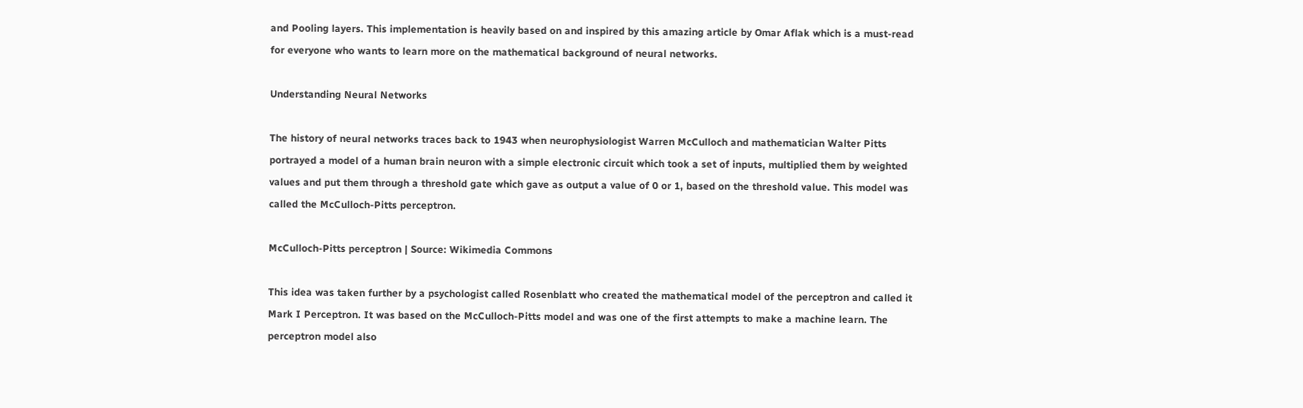and Pooling layers. This implementation is heavily based on and inspired by this amazing article by Omar Aflak which is a must-read for everyone who wants to learn more on the mathematical background of neural networks.

Understanding Neural Networks

The history of neural networks traces back to 1943 when neurophysiologist Warren McCulloch and mathematician Walter Pitts portrayed a model of a human brain neuron with a simple electronic circuit which took a set of inputs, multiplied them by weighted values and put them through a threshold gate which gave as output a value of 0 or 1, based on the threshold value. This model was called the McCulloch-Pitts perceptron.

McCulloch-Pitts perceptron | Source: Wikimedia Commons

This idea was taken further by a psychologist called Rosenblatt who created the mathematical model of the perceptron and called it Mark I Perceptron. It was based on the McCulloch-Pitts model and was one of the first attempts to make a machine learn. The perceptron model also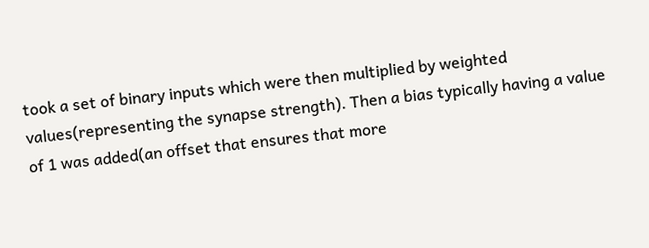took a set of binary inputs which were then multiplied by weighted values(representing the synapse strength). Then a bias typically having a value of 1 was added(an offset that ensures that more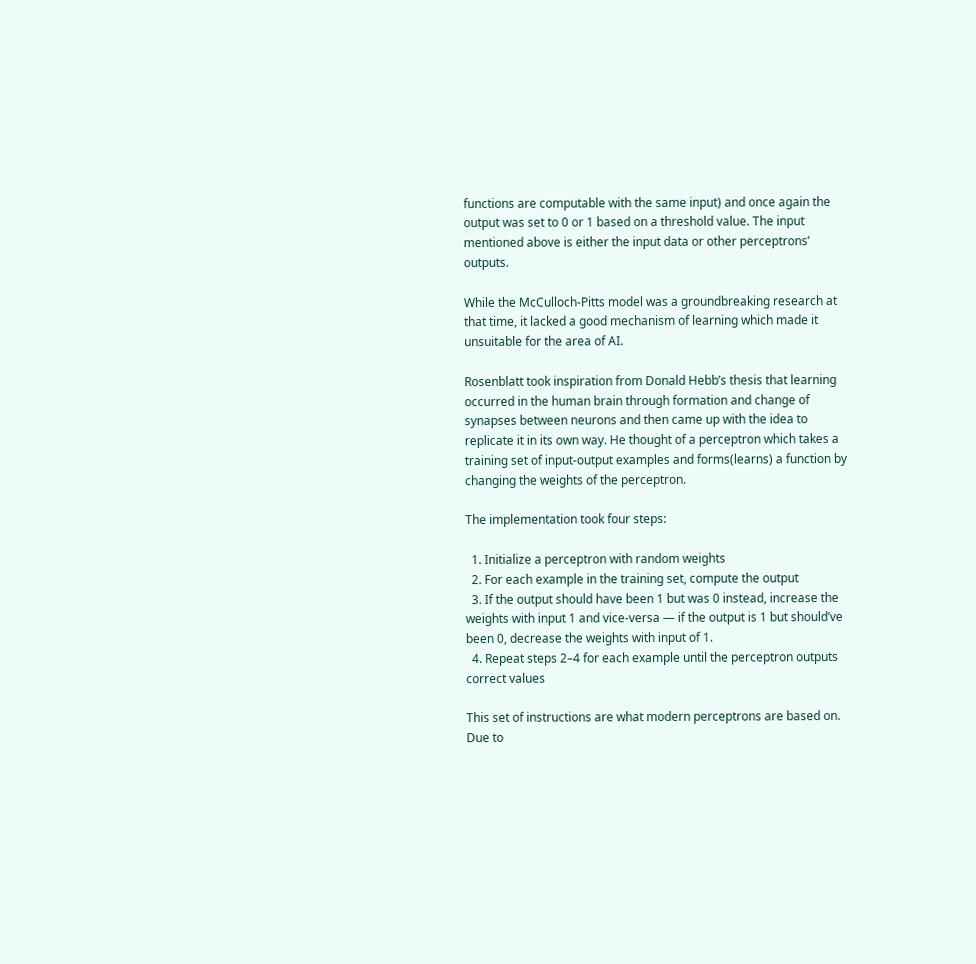functions are computable with the same input) and once again the output was set to 0 or 1 based on a threshold value. The input mentioned above is either the input data or other perceptrons’ outputs.

While the McCulloch-Pitts model was a groundbreaking research at that time, it lacked a good mechanism of learning which made it unsuitable for the area of AI.

Rosenblatt took inspiration from Donald Hebb’s thesis that learning occurred in the human brain through formation and change of synapses between neurons and then came up with the idea to replicate it in its own way. He thought of a perceptron which takes a training set of input-output examples and forms(learns) a function by changing the weights of the perceptron.

The implementation took four steps:

  1. Initialize a perceptron with random weights
  2. For each example in the training set, compute the output
  3. If the output should have been 1 but was 0 instead, increase the weights with input 1 and vice-versa — if the output is 1 but should’ve been 0, decrease the weights with input of 1.
  4. Repeat steps 2–4 for each example until the perceptron outputs correct values

This set of instructions are what modern perceptrons are based on. Due to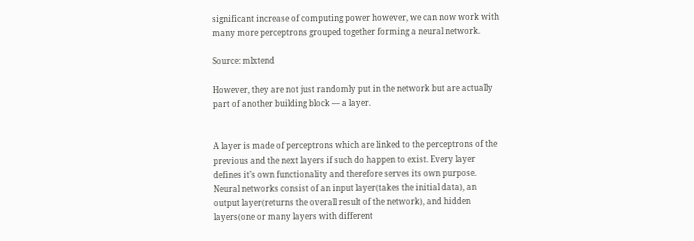significant increase of computing power however, we can now work with many more perceptrons grouped together forming a neural network.

Source: mlxtend

However, they are not just randomly put in the network but are actually part of another building block — a layer.


A layer is made of perceptrons which are linked to the perceptrons of the previous and the next layers if such do happen to exist. Every layer defines it’s own functionality and therefore serves its own purpose. Neural networks consist of an input layer(takes the initial data), an output layer(returns the overall result of the network), and hidden layers(one or many layers with different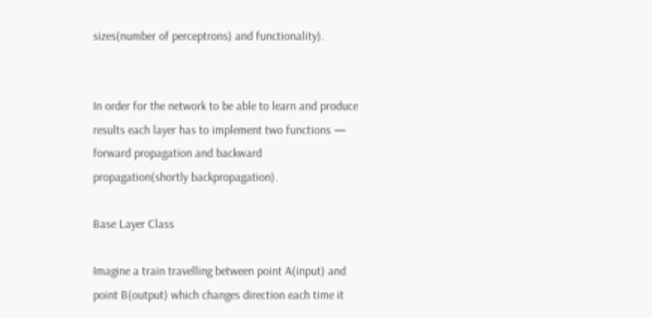sizes(number of perceptrons) and functionality).


In order for the network to be able to learn and produce results each layer has to implement two functions — forward propagation and backward propagation(shortly backpropagation).

Base Layer Class

Imagine a train travelling between point A(input) and point B(output) which changes direction each time it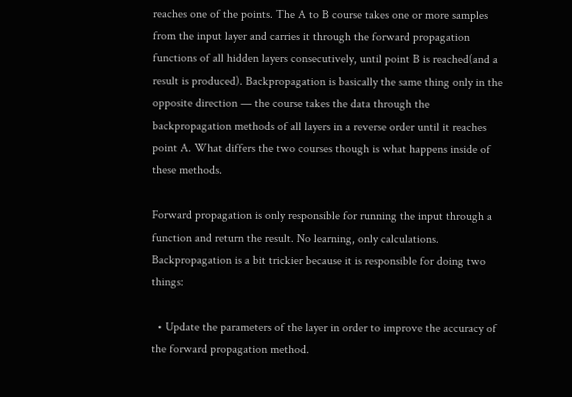reaches one of the points. The A to B course takes one or more samples from the input layer and carries it through the forward propagation functions of all hidden layers consecutively, until point B is reached(and a result is produced). Backpropagation is basically the same thing only in the opposite direction — the course takes the data through the backpropagation methods of all layers in a reverse order until it reaches point A. What differs the two courses though is what happens inside of these methods.

Forward propagation is only responsible for running the input through a function and return the result. No learning, only calculations. Backpropagation is a bit trickier because it is responsible for doing two things:

  • Update the parameters of the layer in order to improve the accuracy of the forward propagation method.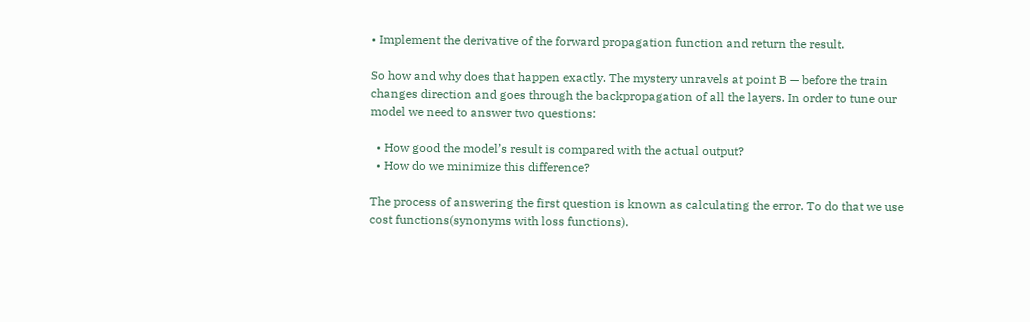• Implement the derivative of the forward propagation function and return the result.

So how and why does that happen exactly. The mystery unravels at point B — before the train changes direction and goes through the backpropagation of all the layers. In order to tune our model we need to answer two questions:

  • How good the model’s result is compared with the actual output?
  • How do we minimize this difference?

The process of answering the first question is known as calculating the error. To do that we use cost functions(synonyms with loss functions).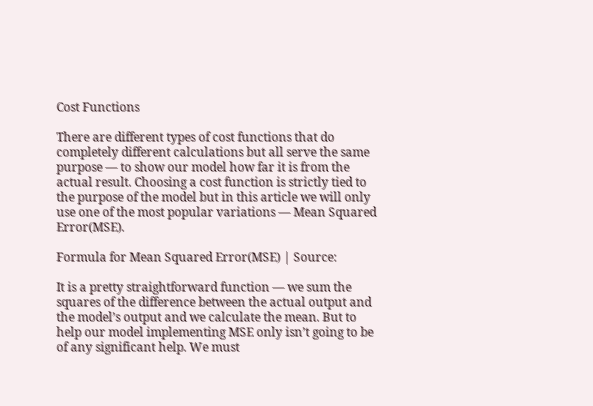Cost Functions

There are different types of cost functions that do completely different calculations but all serve the same purpose — to show our model how far it is from the actual result. Choosing a cost function is strictly tied to the purpose of the model but in this article we will only use one of the most popular variations — Mean Squared Error(MSE).

Formula for Mean Squared Error(MSE) | Source:

It is a pretty straightforward function — we sum the squares of the difference between the actual output and the model’s output and we calculate the mean. But to help our model implementing MSE only isn’t going to be of any significant help. We must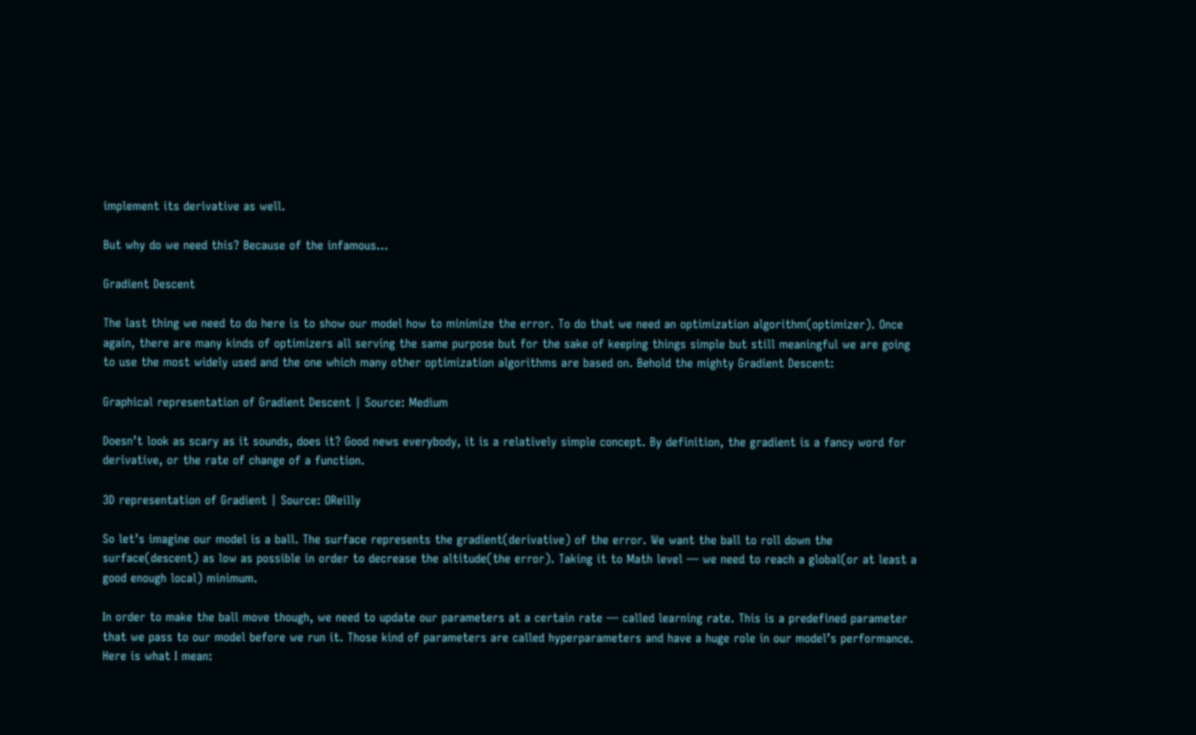implement its derivative as well.

But why do we need this? Because of the infamous…

Gradient Descent

The last thing we need to do here is to show our model how to minimize the error. To do that we need an optimization algorithm(optimizer). Once again, there are many kinds of optimizers all serving the same purpose but for the sake of keeping things simple but still meaningful we are going to use the most widely used and the one which many other optimization algorithms are based on. Behold the mighty Gradient Descent:

Graphical representation of Gradient Descent | Source: Medium

Doesn’t look as scary as it sounds, does it? Good news everybody, it is a relatively simple concept. By definition, the gradient is a fancy word for derivative, or the rate of change of a function.

3D representation of Gradient | Source: OReilly

So let’s imagine our model is a ball. The surface represents the gradient(derivative) of the error. We want the ball to roll down the surface(descent) as low as possible in order to decrease the altitude(the error). Taking it to Math level — we need to reach a global(or at least a good enough local) minimum.

In order to make the ball move though, we need to update our parameters at a certain rate — called learning rate. This is a predefined parameter that we pass to our model before we run it. Those kind of parameters are called hyperparameters and have a huge role in our model’s performance. Here is what I mean: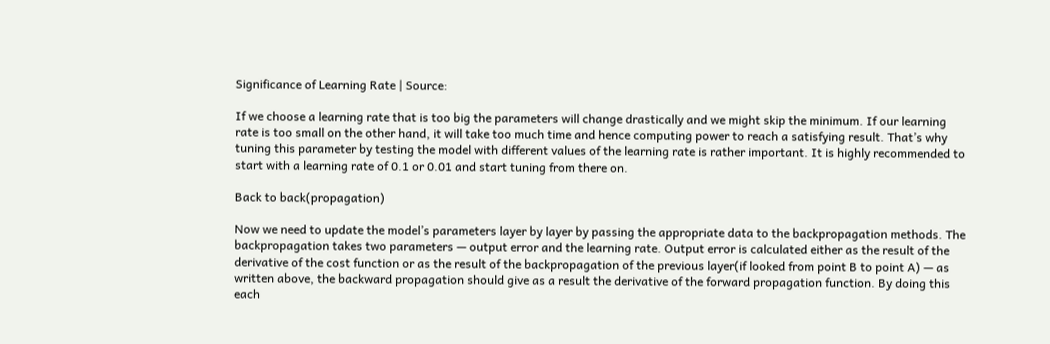Significance of Learning Rate | Source:

If we choose a learning rate that is too big the parameters will change drastically and we might skip the minimum. If our learning rate is too small on the other hand, it will take too much time and hence computing power to reach a satisfying result. That’s why tuning this parameter by testing the model with different values of the learning rate is rather important. It is highly recommended to start with a learning rate of 0.1 or 0.01 and start tuning from there on.

Back to back(propagation)

Now we need to update the model’s parameters layer by layer by passing the appropriate data to the backpropagation methods. The backpropagation takes two parameters — output error and the learning rate. Output error is calculated either as the result of the derivative of the cost function or as the result of the backpropagation of the previous layer(if looked from point B to point A) — as written above, the backward propagation should give as a result the derivative of the forward propagation function. By doing this each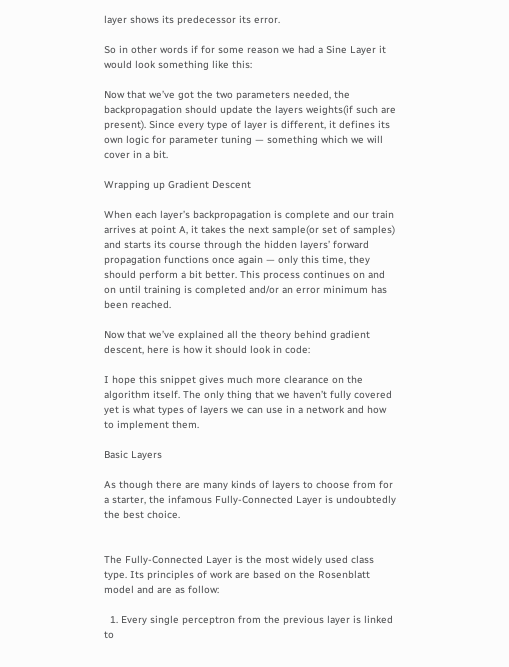layer shows its predecessor its error.

So in other words if for some reason we had a Sine Layer it would look something like this:

Now that we’ve got the two parameters needed, the backpropagation should update the layers weights(if such are present). Since every type of layer is different, it defines its own logic for parameter tuning — something which we will cover in a bit.

Wrapping up Gradient Descent

When each layer’s backpropagation is complete and our train arrives at point A, it takes the next sample(or set of samples) and starts its course through the hidden layers’ forward propagation functions once again — only this time, they should perform a bit better. This process continues on and on until training is completed and/or an error minimum has been reached.

Now that we’ve explained all the theory behind gradient descent, here is how it should look in code:

I hope this snippet gives much more clearance on the algorithm itself. The only thing that we haven’t fully covered yet is what types of layers we can use in a network and how to implement them.

Basic Layers

As though there are many kinds of layers to choose from for a starter, the infamous Fully-Connected Layer is undoubtedly the best choice.


The Fully-Connected Layer is the most widely used class type. Its principles of work are based on the Rosenblatt model and are as follow:

  1. Every single perceptron from the previous layer is linked to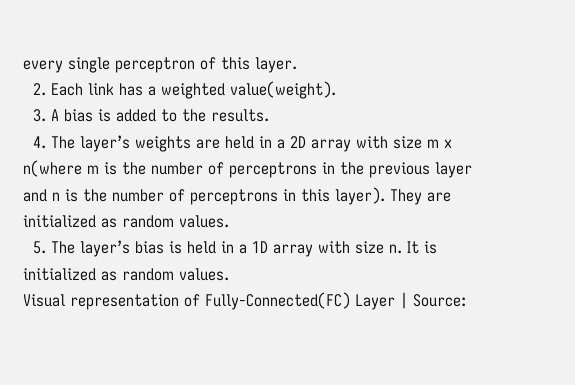every single perceptron of this layer.
  2. Each link has a weighted value(weight).
  3. A bias is added to the results.
  4. The layer’s weights are held in a 2D array with size m x n(where m is the number of perceptrons in the previous layer and n is the number of perceptrons in this layer). They are initialized as random values.
  5. The layer’s bias is held in a 1D array with size n. It is initialized as random values.
Visual representation of Fully-Connected(FC) Layer | Source: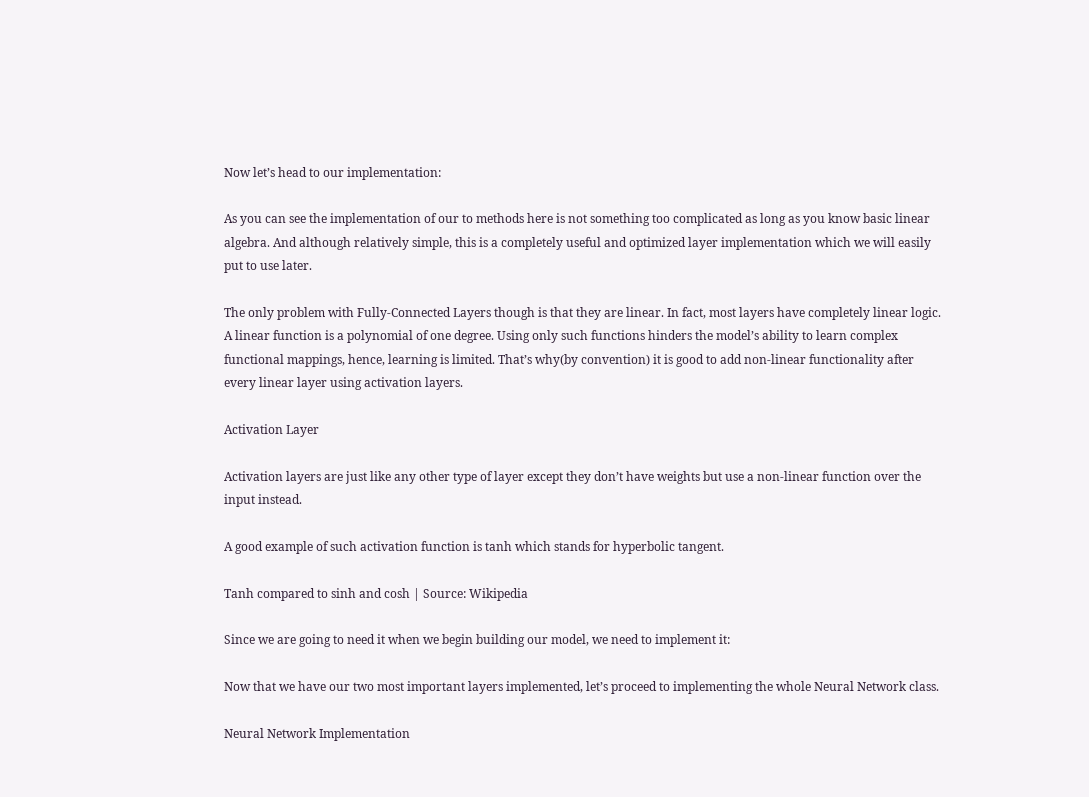Now let’s head to our implementation:

As you can see the implementation of our to methods here is not something too complicated as long as you know basic linear algebra. And although relatively simple, this is a completely useful and optimized layer implementation which we will easily put to use later.

The only problem with Fully-Connected Layers though is that they are linear. In fact, most layers have completely linear logic. A linear function is a polynomial of one degree. Using only such functions hinders the model’s ability to learn complex functional mappings, hence, learning is limited. That’s why(by convention) it is good to add non-linear functionality after every linear layer using activation layers.

Activation Layer

Activation layers are just like any other type of layer except they don’t have weights but use a non-linear function over the input instead.

A good example of such activation function is tanh which stands for hyperbolic tangent.

Tanh compared to sinh and cosh | Source: Wikipedia

Since we are going to need it when we begin building our model, we need to implement it:

Now that we have our two most important layers implemented, let’s proceed to implementing the whole Neural Network class.

Neural Network Implementation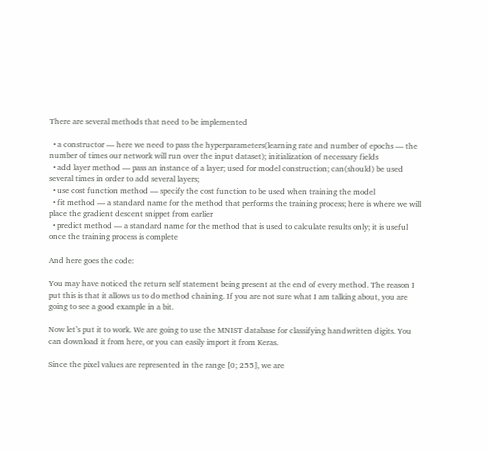There are several methods that need to be implemented

  • a constructor — here we need to pass the hyperparameters(learning rate and number of epochs — the number of times our network will run over the input dataset); initialization of necessary fields
  • add layer method — pass an instance of a layer; used for model construction; can(should) be used several times in order to add several layers;
  • use cost function method — specify the cost function to be used when training the model
  • fit method — a standard name for the method that performs the training process; here is where we will place the gradient descent snippet from earlier
  • predict method — a standard name for the method that is used to calculate results only; it is useful once the training process is complete

And here goes the code:

You may have noticed the return self statement being present at the end of every method. The reason I put this is that it allows us to do method chaining. If you are not sure what I am talking about, you are going to see a good example in a bit.

Now let’s put it to work. We are going to use the MNIST database for classifying handwritten digits. You can download it from here, or you can easily import it from Keras.

Since the pixel values are represented in the range [0; 255], we are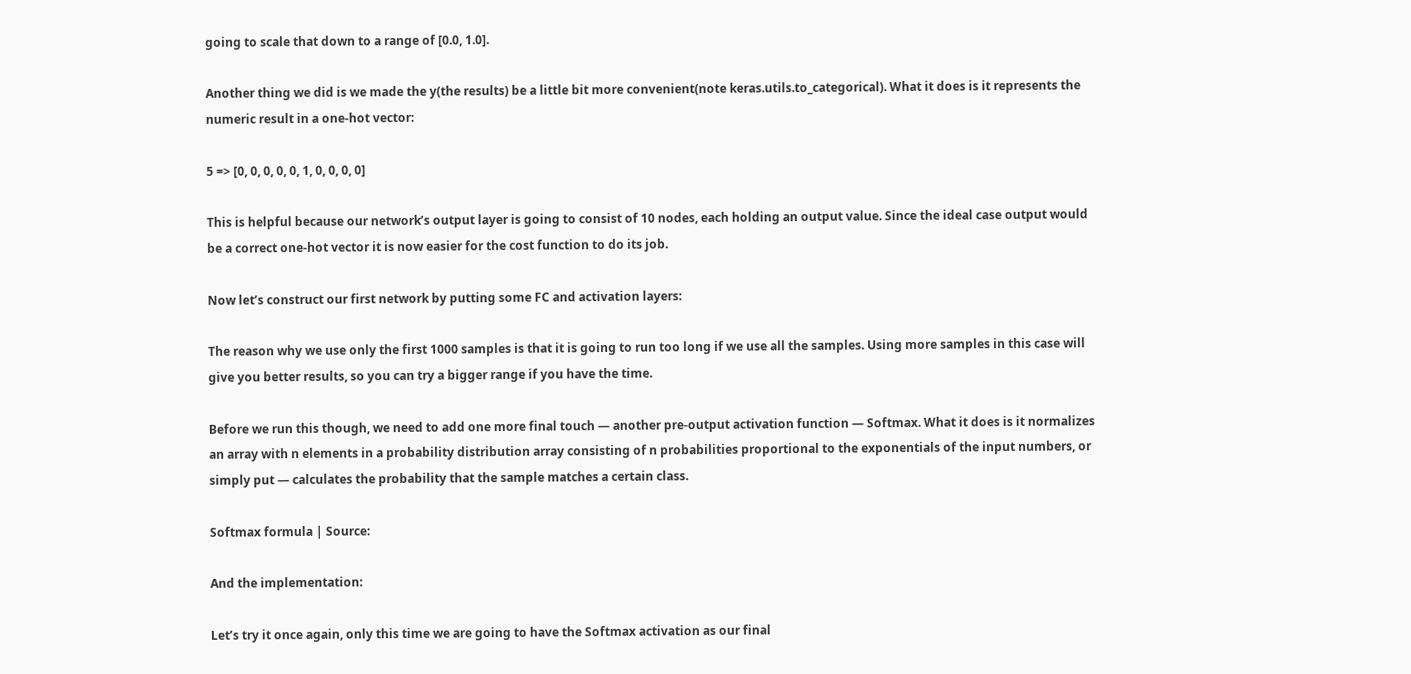going to scale that down to a range of [0.0, 1.0].

Another thing we did is we made the y(the results) be a little bit more convenient(note keras.utils.to_categorical). What it does is it represents the numeric result in a one-hot vector:

5 => [0, 0, 0, 0, 0, 1, 0, 0, 0, 0]

This is helpful because our network’s output layer is going to consist of 10 nodes, each holding an output value. Since the ideal case output would be a correct one-hot vector it is now easier for the cost function to do its job.

Now let’s construct our first network by putting some FC and activation layers:

The reason why we use only the first 1000 samples is that it is going to run too long if we use all the samples. Using more samples in this case will give you better results, so you can try a bigger range if you have the time.

Before we run this though, we need to add one more final touch — another pre-output activation function — Softmax. What it does is it normalizes an array with n elements in a probability distribution array consisting of n probabilities proportional to the exponentials of the input numbers, or simply put — calculates the probability that the sample matches a certain class.

Softmax formula | Source:

And the implementation:

Let’s try it once again, only this time we are going to have the Softmax activation as our final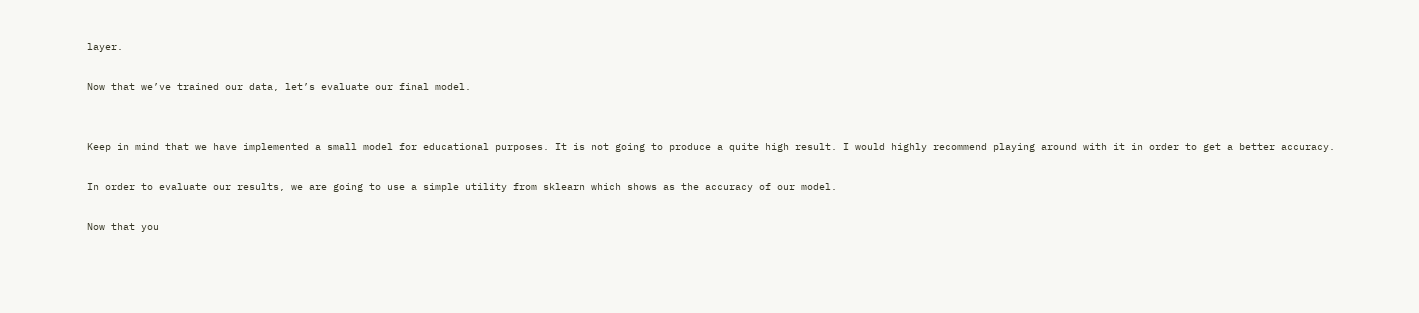layer.

Now that we’ve trained our data, let’s evaluate our final model.


Keep in mind that we have implemented a small model for educational purposes. It is not going to produce a quite high result. I would highly recommend playing around with it in order to get a better accuracy.

In order to evaluate our results, we are going to use a simple utility from sklearn which shows as the accuracy of our model.

Now that you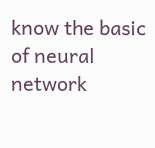know the basic of neural network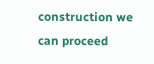construction we can proceed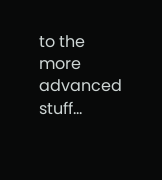to the more advanced stuff…